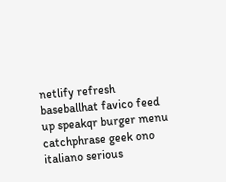netlify refresh baseballhat favico feed up speakqr burger menu catchphrase geek ono italiano serious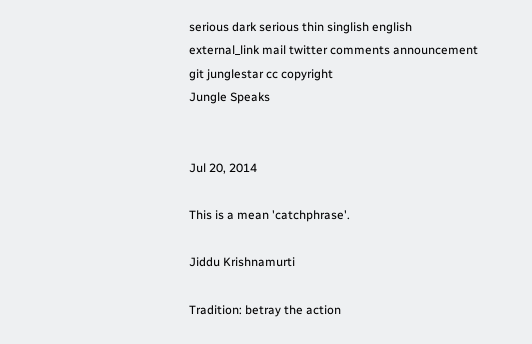serious dark serious thin singlish english external_link mail twitter comments announcement git junglestar cc copyright
Jungle Speaks


Jul 20, 2014

This is a mean 'catchphrase'.

Jiddu Krishnamurti

Tradition: betray the action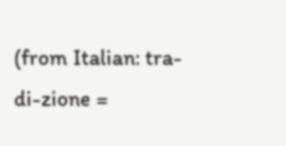(from Italian: tra-di-zione =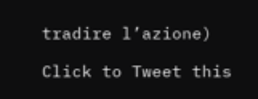tradire l’azione)

Click to Tweet this